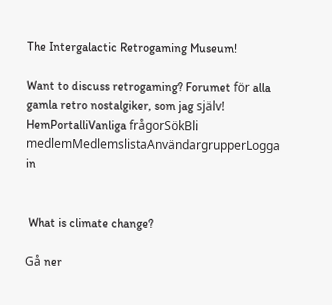The Intergalactic Retrogaming Museum!

Want to discuss retrogaming? Forumet för alla gamla retro nostalgiker, som jag själv!
HemPortalliVanliga frågorSökBli medlemMedlemslistaAnvändargrupperLogga in


 What is climate change?

Gå ner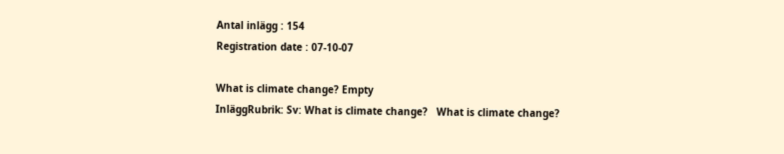Antal inlägg : 154
Registration date : 07-10-07

What is climate change? Empty
InläggRubrik: Sv: What is climate change?   What is climate change?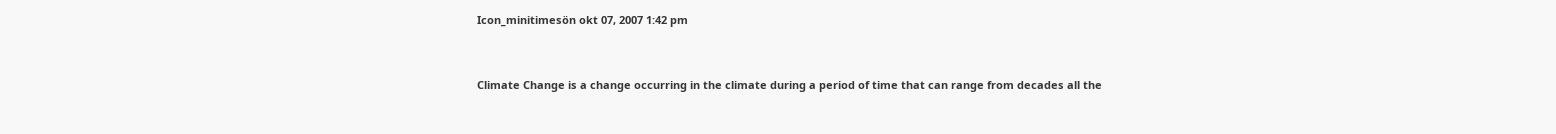Icon_minitimesön okt 07, 2007 1:42 pm


Climate Change is a change occurring in the climate during a period of time that can range from decades all the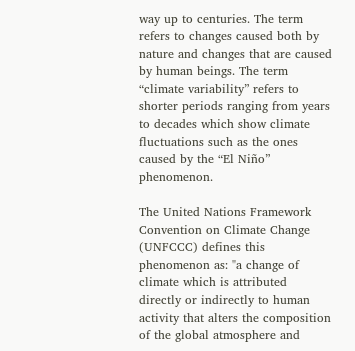way up to centuries. The term refers to changes caused both by nature and changes that are caused by human beings. The term “climate variability” refers to shorter periods ranging from years to decades which show climate fluctuations such as the ones caused by the “El Niño” phenomenon.

The United Nations Framework Convention on Climate Change (UNFCCC) defines this phenomenon as: "a change of climate which is attributed directly or indirectly to human activity that alters the composition of the global atmosphere and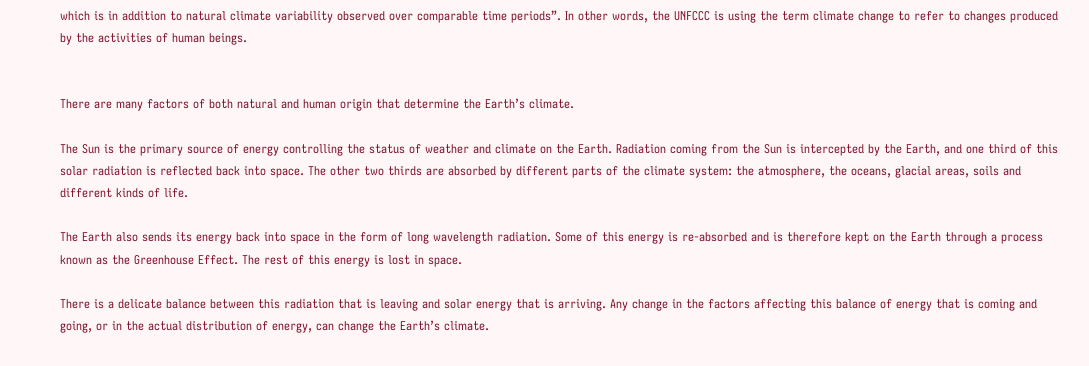which is in addition to natural climate variability observed over comparable time periods”. In other words, the UNFCCC is using the term climate change to refer to changes produced by the activities of human beings.


There are many factors of both natural and human origin that determine the Earth’s climate.

The Sun is the primary source of energy controlling the status of weather and climate on the Earth. Radiation coming from the Sun is intercepted by the Earth, and one third of this solar radiation is reflected back into space. The other two thirds are absorbed by different parts of the climate system: the atmosphere, the oceans, glacial areas, soils and different kinds of life.

The Earth also sends its energy back into space in the form of long wavelength radiation. Some of this energy is re-absorbed and is therefore kept on the Earth through a process known as the Greenhouse Effect. The rest of this energy is lost in space.

There is a delicate balance between this radiation that is leaving and solar energy that is arriving. Any change in the factors affecting this balance of energy that is coming and going, or in the actual distribution of energy, can change the Earth’s climate.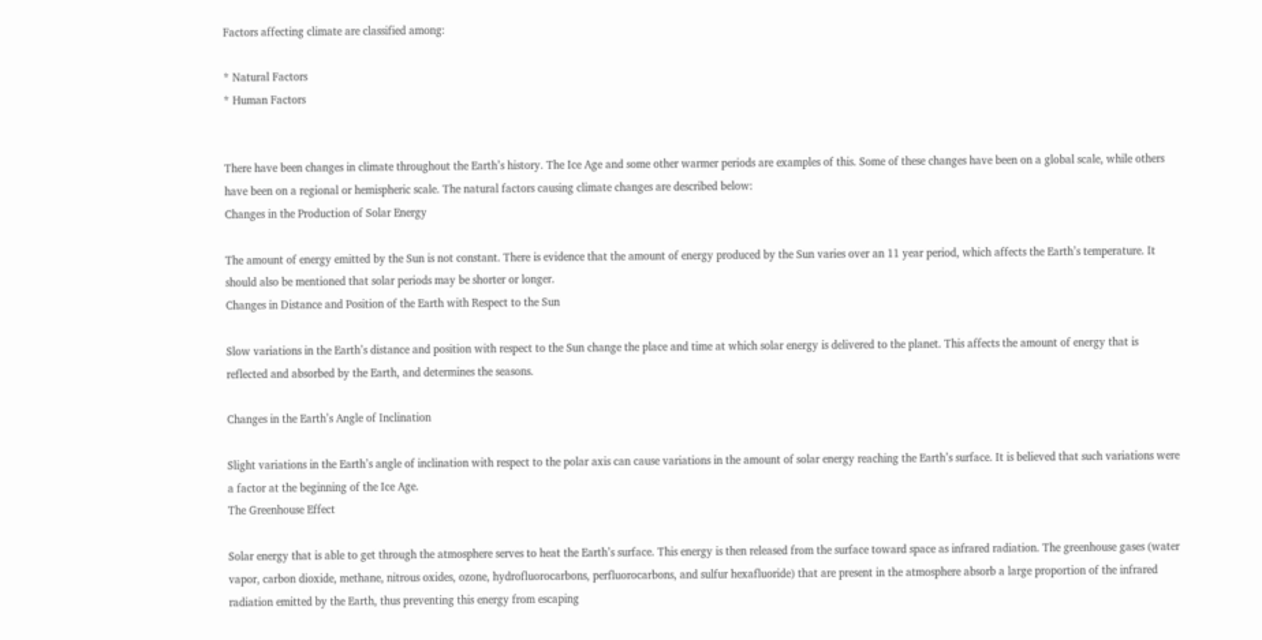Factors affecting climate are classified among:

* Natural Factors
* Human Factors


There have been changes in climate throughout the Earth’s history. The Ice Age and some other warmer periods are examples of this. Some of these changes have been on a global scale, while others have been on a regional or hemispheric scale. The natural factors causing climate changes are described below:
Changes in the Production of Solar Energy

The amount of energy emitted by the Sun is not constant. There is evidence that the amount of energy produced by the Sun varies over an 11 year period, which affects the Earth’s temperature. It should also be mentioned that solar periods may be shorter or longer.
Changes in Distance and Position of the Earth with Respect to the Sun

Slow variations in the Earth’s distance and position with respect to the Sun change the place and time at which solar energy is delivered to the planet. This affects the amount of energy that is reflected and absorbed by the Earth, and determines the seasons.

Changes in the Earth’s Angle of Inclination

Slight variations in the Earth’s angle of inclination with respect to the polar axis can cause variations in the amount of solar energy reaching the Earth’s surface. It is believed that such variations were a factor at the beginning of the Ice Age.
The Greenhouse Effect

Solar energy that is able to get through the atmosphere serves to heat the Earth’s surface. This energy is then released from the surface toward space as infrared radiation. The greenhouse gases (water vapor, carbon dioxide, methane, nitrous oxides, ozone, hydrofluorocarbons, perfluorocarbons, and sulfur hexafluoride) that are present in the atmosphere absorb a large proportion of the infrared radiation emitted by the Earth, thus preventing this energy from escaping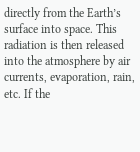directly from the Earth’s surface into space. This radiation is then released into the atmosphere by air currents, evaporation, rain, etc. If the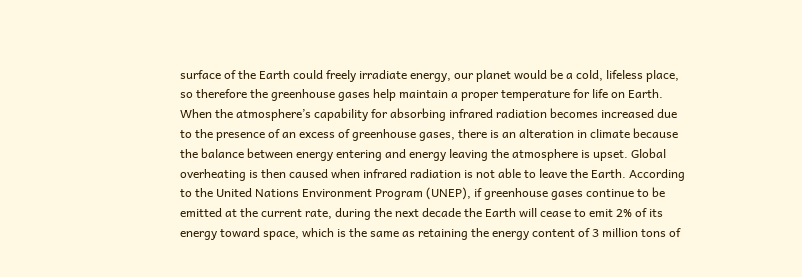surface of the Earth could freely irradiate energy, our planet would be a cold, lifeless place, so therefore the greenhouse gases help maintain a proper temperature for life on Earth. When the atmosphere’s capability for absorbing infrared radiation becomes increased due to the presence of an excess of greenhouse gases, there is an alteration in climate because the balance between energy entering and energy leaving the atmosphere is upset. Global overheating is then caused when infrared radiation is not able to leave the Earth. According to the United Nations Environment Program (UNEP), if greenhouse gases continue to be emitted at the current rate, during the next decade the Earth will cease to emit 2% of its energy toward space, which is the same as retaining the energy content of 3 million tons of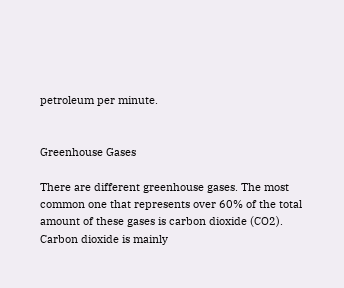petroleum per minute.


Greenhouse Gases

There are different greenhouse gases. The most common one that represents over 60% of the total amount of these gases is carbon dioxide (CO2). Carbon dioxide is mainly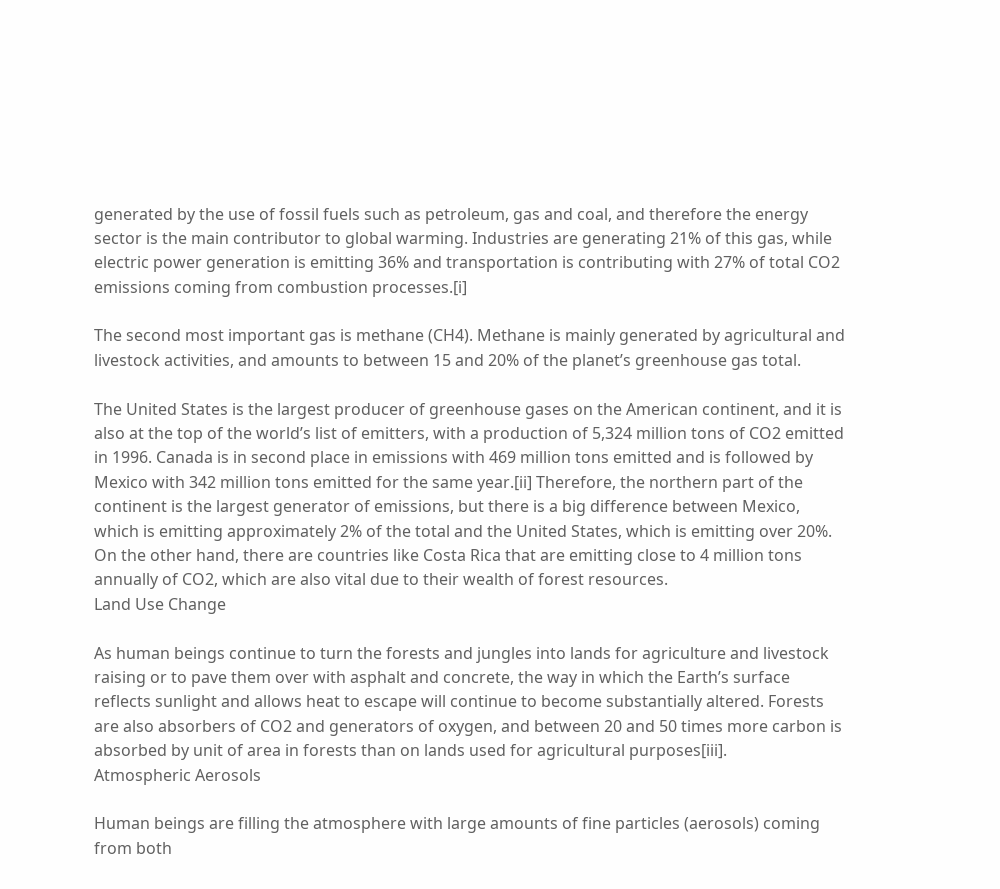generated by the use of fossil fuels such as petroleum, gas and coal, and therefore the energy sector is the main contributor to global warming. Industries are generating 21% of this gas, while electric power generation is emitting 36% and transportation is contributing with 27% of total CO2 emissions coming from combustion processes.[i]

The second most important gas is methane (CH4). Methane is mainly generated by agricultural and livestock activities, and amounts to between 15 and 20% of the planet’s greenhouse gas total.

The United States is the largest producer of greenhouse gases on the American continent, and it is also at the top of the world’s list of emitters, with a production of 5,324 million tons of CO2 emitted in 1996. Canada is in second place in emissions with 469 million tons emitted and is followed by Mexico with 342 million tons emitted for the same year.[ii] Therefore, the northern part of the continent is the largest generator of emissions, but there is a big difference between Mexico, which is emitting approximately 2% of the total and the United States, which is emitting over 20%. On the other hand, there are countries like Costa Rica that are emitting close to 4 million tons annually of CO2, which are also vital due to their wealth of forest resources.
Land Use Change

As human beings continue to turn the forests and jungles into lands for agriculture and livestock raising or to pave them over with asphalt and concrete, the way in which the Earth’s surface reflects sunlight and allows heat to escape will continue to become substantially altered. Forests are also absorbers of CO2 and generators of oxygen, and between 20 and 50 times more carbon is absorbed by unit of area in forests than on lands used for agricultural purposes[iii].
Atmospheric Aerosols

Human beings are filling the atmosphere with large amounts of fine particles (aerosols) coming from both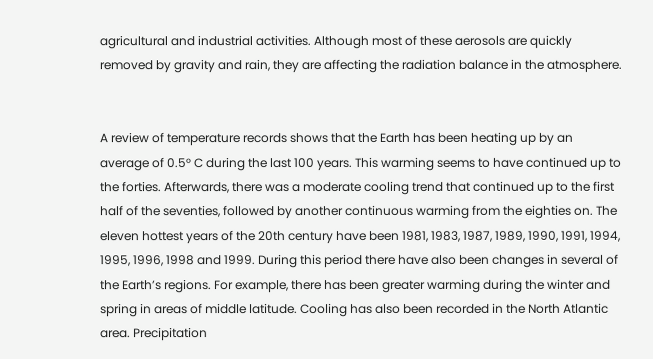agricultural and industrial activities. Although most of these aerosols are quickly removed by gravity and rain, they are affecting the radiation balance in the atmosphere.


A review of temperature records shows that the Earth has been heating up by an average of 0.5° C during the last 100 years. This warming seems to have continued up to the forties. Afterwards, there was a moderate cooling trend that continued up to the first half of the seventies, followed by another continuous warming from the eighties on. The eleven hottest years of the 20th century have been 1981, 1983, 1987, 1989, 1990, 1991, 1994, 1995, 1996, 1998 and 1999. During this period there have also been changes in several of the Earth’s regions. For example, there has been greater warming during the winter and spring in areas of middle latitude. Cooling has also been recorded in the North Atlantic area. Precipitation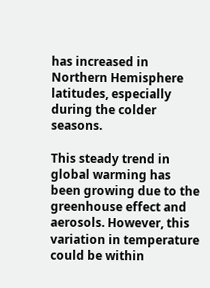has increased in Northern Hemisphere latitudes, especially during the colder seasons.

This steady trend in global warming has been growing due to the greenhouse effect and aerosols. However, this variation in temperature could be within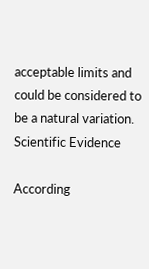acceptable limits and could be considered to be a natural variation.
Scientific Evidence

According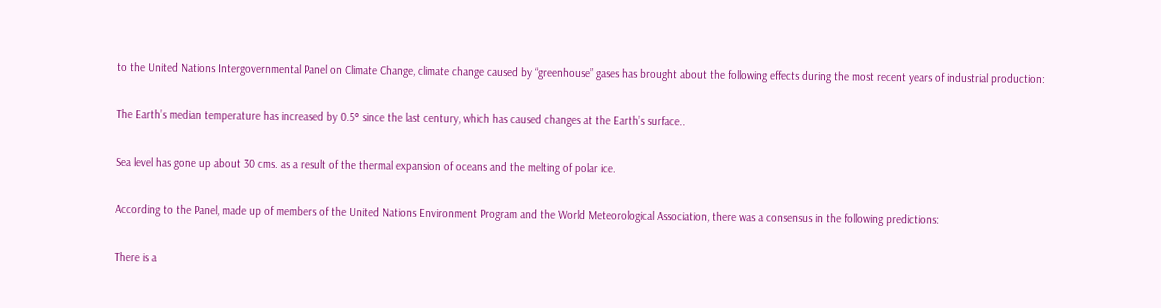to the United Nations Intergovernmental Panel on Climate Change, climate change caused by “greenhouse” gases has brought about the following effects during the most recent years of industrial production:

The Earth’s median temperature has increased by 0.5° since the last century, which has caused changes at the Earth’s surface..

Sea level has gone up about 30 cms. as a result of the thermal expansion of oceans and the melting of polar ice.

According to the Panel, made up of members of the United Nations Environment Program and the World Meteorological Association, there was a consensus in the following predictions:

There is a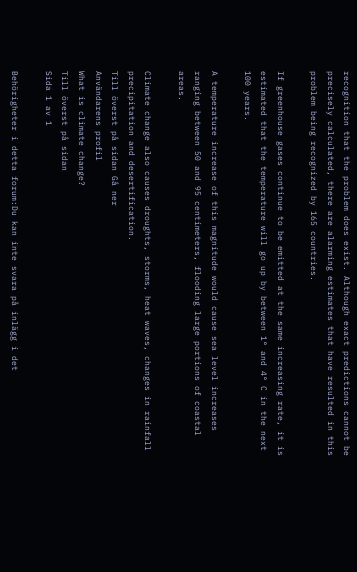recognition that the problem does exist. Although exact predictions cannot be precisely calculated, there are alarming estimates that have resulted in this problem being recognized by 165 countries.

If greenhouse gases continue to be emitted at the same increasing rate, it is estimated that the temperature will go up by between 1° and 4° C in the next 100 years.

A temperature increase of this magnitude would cause sea level increases ranging between 50 and 95 centimeters, flooding large portions of coastal areas.

Climate change also causes droughts, storms, heat waves, changes in rainfall precipitation and desertification.
Till överst på sidan Gå ner
Användarens profil
What is climate change?
Till överst på sidan
Sida 1 av 1

Behörigheter i detta forum:Du kan inte svara på inlägg i det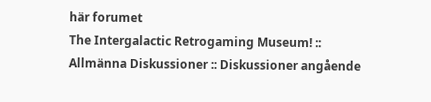här forumet
The Intergalactic Retrogaming Museum! :: Allmänna Diskussioner :: Diskussioner angående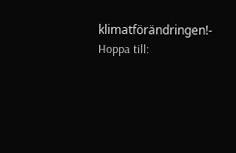klimatförändringen!-
Hoppa till: